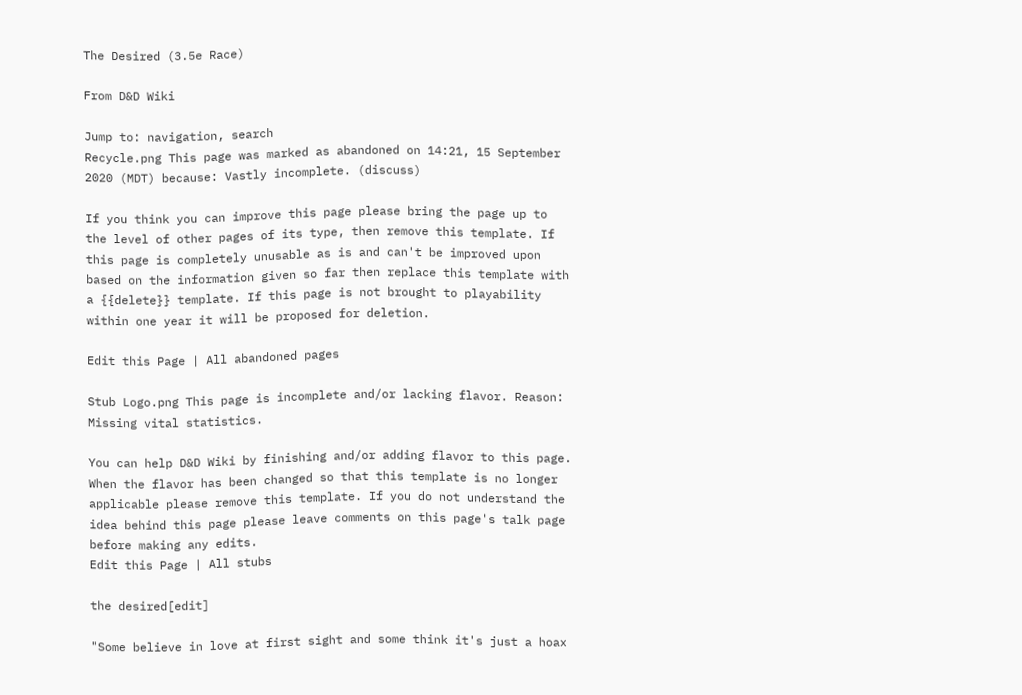The Desired (3.5e Race)

From D&D Wiki

Jump to: navigation, search
Recycle.png This page was marked as abandoned on 14:21, 15 September 2020 (MDT) because: Vastly incomplete. (discuss)

If you think you can improve this page please bring the page up to the level of other pages of its type, then remove this template. If this page is completely unusable as is and can't be improved upon based on the information given so far then replace this template with a {{delete}} template. If this page is not brought to playability within one year it will be proposed for deletion.

Edit this Page | All abandoned pages

Stub Logo.png This page is incomplete and/or lacking flavor. Reason: Missing vital statistics.

You can help D&D Wiki by finishing and/or adding flavor to this page. When the flavor has been changed so that this template is no longer applicable please remove this template. If you do not understand the idea behind this page please leave comments on this page's talk page before making any edits.
Edit this Page | All stubs

the desired[edit]

"Some believe in love at first sight and some think it's just a hoax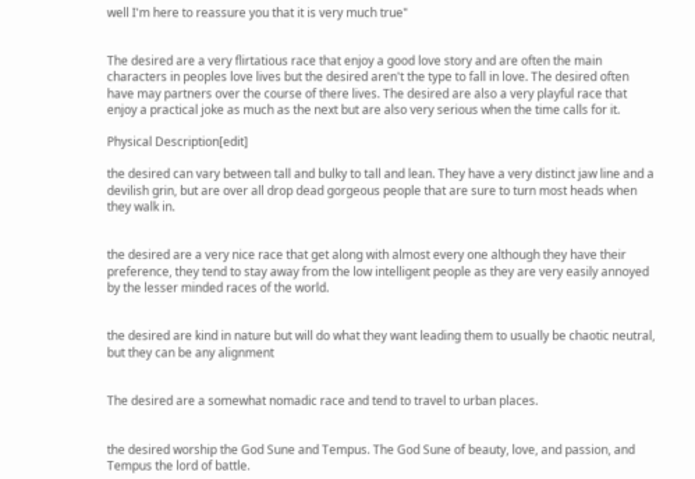well I'm here to reassure you that it is very much true"


The desired are a very flirtatious race that enjoy a good love story and are often the main characters in peoples love lives but the desired aren't the type to fall in love. The desired often have may partners over the course of there lives. The desired are also a very playful race that enjoy a practical joke as much as the next but are also very serious when the time calls for it.

Physical Description[edit]

the desired can vary between tall and bulky to tall and lean. They have a very distinct jaw line and a devilish grin, but are over all drop dead gorgeous people that are sure to turn most heads when they walk in.


the desired are a very nice race that get along with almost every one although they have their preference, they tend to stay away from the low intelligent people as they are very easily annoyed by the lesser minded races of the world.


the desired are kind in nature but will do what they want leading them to usually be chaotic neutral, but they can be any alignment


The desired are a somewhat nomadic race and tend to travel to urban places.


the desired worship the God Sune and Tempus. The God Sune of beauty, love, and passion, and Tempus the lord of battle.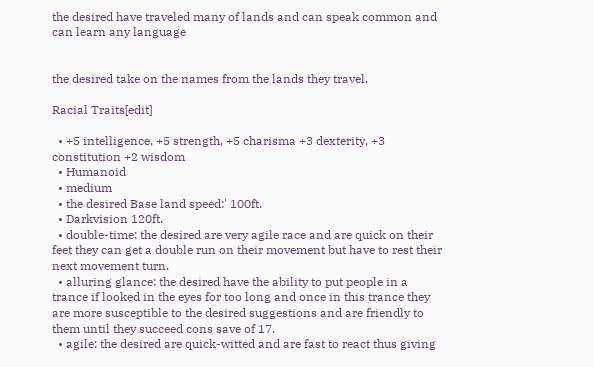the desired have traveled many of lands and can speak common and can learn any language


the desired take on the names from the lands they travel.

Racial Traits[edit]

  • +5 intelligence, +5 strength, +5 charisma +3 dexterity, +3 constitution +2 wisdom
  • Humanoid
  • medium
  • the desired Base land speed:' 100ft.
  • Darkvision 120ft.
  • double-time: the desired are very agile race and are quick on their feet they can get a double run on their movement but have to rest their next movement turn.
  • alluring glance: the desired have the ability to put people in a trance if looked in the eyes for too long and once in this trance they are more susceptible to the desired suggestions and are friendly to them until they succeed cons save of 17.
  • agile: the desired are quick-witted and are fast to react thus giving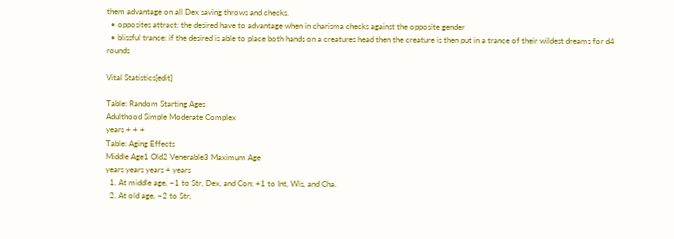them advantage on all Dex saving throws and checks.
  • opposites attract: the desired have to advantage when in charisma checks against the opposite gender
  • blissful trance: if the desired is able to place both hands on a creatures head then the creature is then put in a trance of their wildest dreams for d4 rounds

Vital Statistics[edit]

Table: Random Starting Ages
Adulthood Simple Moderate Complex
years + + +
Table: Aging Effects
Middle Age1 Old2 Venerable3 Maximum Age
years years years + years
  1. At middle age, −1 to Str, Dex, and Con; +1 to Int, Wis, and Cha.
  2. At old age, −2 to Str,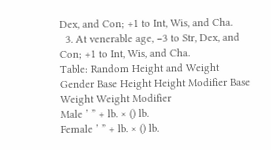Dex, and Con; +1 to Int, Wis, and Cha.
  3. At venerable age, −3 to Str, Dex, and Con; +1 to Int, Wis, and Cha.
Table: Random Height and Weight
Gender Base Height Height Modifier Base Weight Weight Modifier
Male ’ ” + lb. × () lb.
Female ’ ” + lb. × () lb.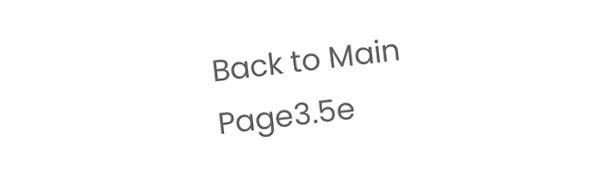Back to Main Page3.5e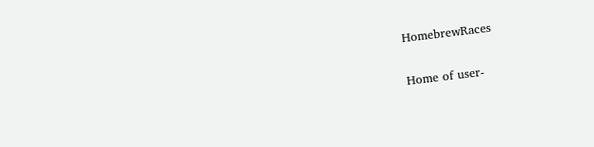HomebrewRaces

Home of user-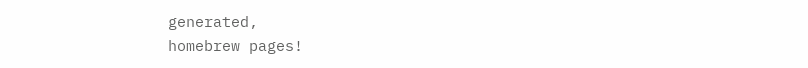generated,
homebrew pages!